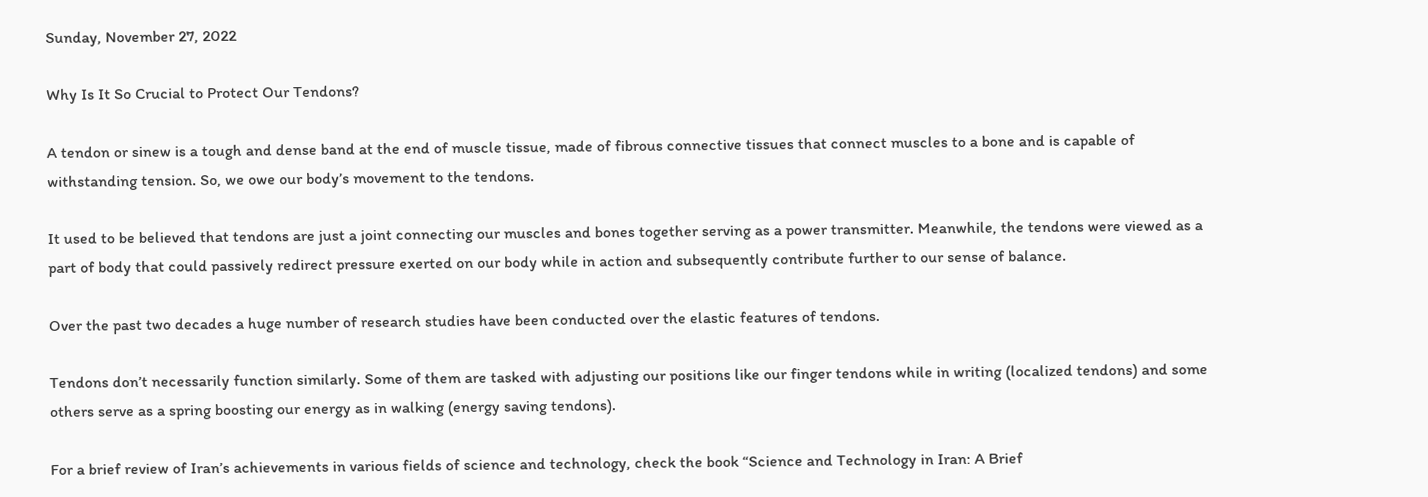Sunday, November 27, 2022

Why Is It So Crucial to Protect Our Tendons?

A tendon or sinew is a tough and dense band at the end of muscle tissue, made of fibrous connective tissues that connect muscles to a bone and is capable of withstanding tension. So, we owe our body’s movement to the tendons.

It used to be believed that tendons are just a joint connecting our muscles and bones together serving as a power transmitter. Meanwhile, the tendons were viewed as a part of body that could passively redirect pressure exerted on our body while in action and subsequently contribute further to our sense of balance.

Over the past two decades a huge number of research studies have been conducted over the elastic features of tendons.

Tendons don’t necessarily function similarly. Some of them are tasked with adjusting our positions like our finger tendons while in writing (localized tendons) and some others serve as a spring boosting our energy as in walking (energy saving tendons).

For a brief review of Iran’s achievements in various fields of science and technology, check the book “Science and Technology in Iran: A Brief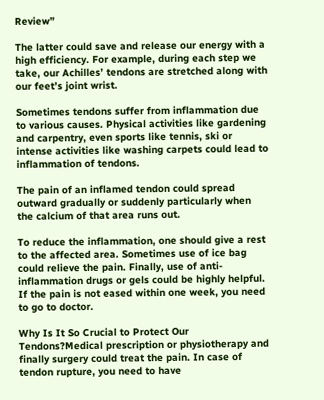Review”

The latter could save and release our energy with a high efficiency. For example, during each step we take, our Achilles’ tendons are stretched along with our feet’s joint wrist.

Sometimes tendons suffer from inflammation due to various causes. Physical activities like gardening and carpentry, even sports like tennis, ski or intense activities like washing carpets could lead to inflammation of tendons.

The pain of an inflamed tendon could spread outward gradually or suddenly particularly when the calcium of that area runs out.

To reduce the inflammation, one should give a rest to the affected area. Sometimes use of ice bag could relieve the pain. Finally, use of anti-inflammation drugs or gels could be highly helpful. If the pain is not eased within one week, you need to go to doctor.

Why Is It So Crucial to Protect Our Tendons?Medical prescription or physiotherapy and finally surgery could treat the pain. In case of tendon rupture, you need to have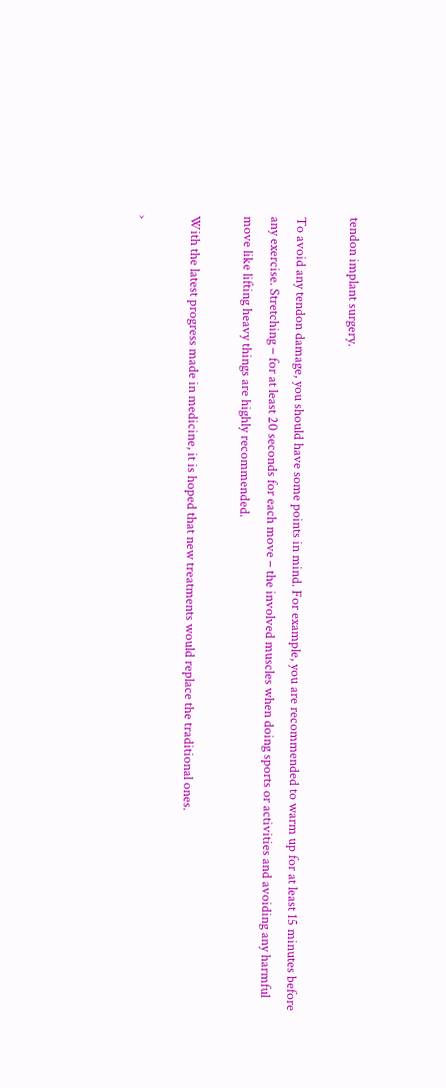tendon implant surgery.

To avoid any tendon damage, you should have some points in mind. For example, you are recommended to warm up for at least 15 minutes before any exercise. Stretching – for at least 20 seconds for each move – the involved muscles when doing sports or activities and avoiding any harmful move like lifting heavy things are highly recommended.

With the latest progress made in medicine, it is hoped that new treatments would replace the traditional ones.

›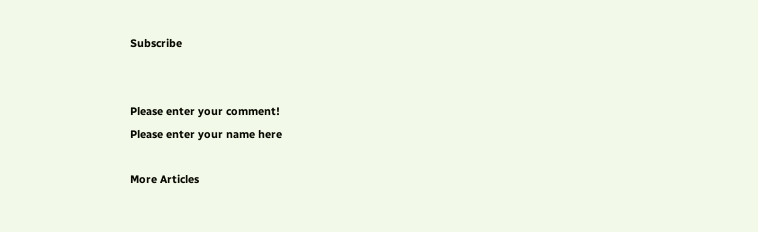Subscribe


Please enter your comment!
Please enter your name here

More Articles